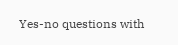Yes-no questions with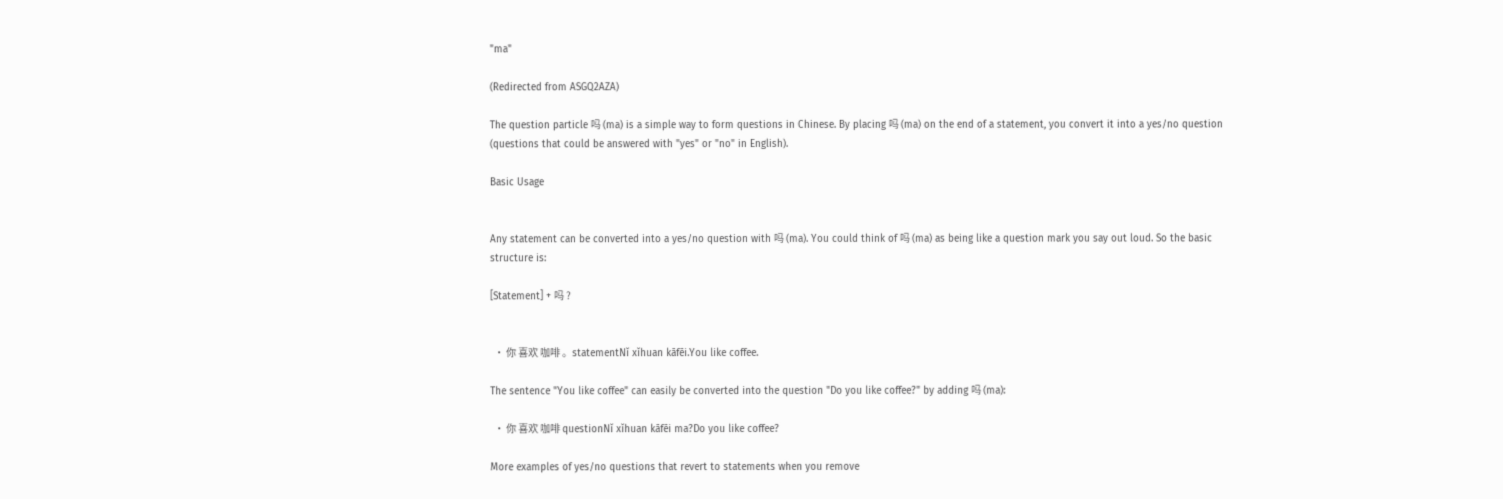"ma"

(Redirected from ASGQ2AZA)

The question particle 吗 (ma) is a simple way to form questions in Chinese. By placing 吗 (ma) on the end of a statement, you convert it into a yes/no question (questions that could be answered with "yes" or "no" in English).

Basic Usage


Any statement can be converted into a yes/no question with 吗 (ma). You could think of 吗 (ma) as being like a question mark you say out loud. So the basic structure is:

[Statement] + 吗 ?


  • 你 喜欢 咖啡 。statementNǐ xǐhuan kāfēi.You like coffee.

The sentence "You like coffee" can easily be converted into the question "Do you like coffee?" by adding 吗 (ma):

  • 你 喜欢 咖啡 questionNǐ xǐhuan kāfēi ma?Do you like coffee?

More examples of yes/no questions that revert to statements when you remove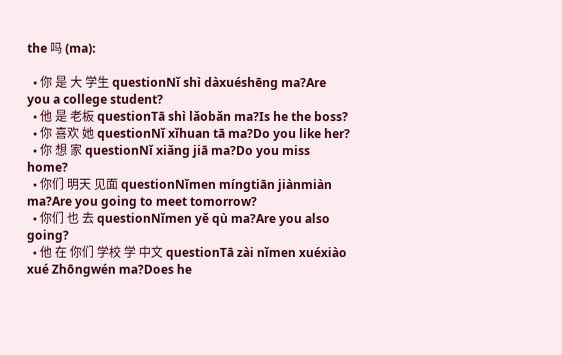the 吗 (ma):

  • 你 是 大 学生 questionNǐ shì dàxuéshēng ma?Are you a college student?
  • 他 是 老板 questionTā shì lǎobǎn ma?Is he the boss?
  • 你 喜欢 她 questionNǐ xǐhuan tā ma?Do you like her?
  • 你 想 家 questionNǐ xiǎng jiā ma?Do you miss home?
  • 你们 明天 见面 questionNǐmen míngtiān jiànmiàn ma?Are you going to meet tomorrow?
  • 你们 也 去 questionNǐmen yě qù ma?Are you also going?
  • 他 在 你们 学校 学 中文 questionTā zài nǐmen xuéxiào xué Zhōngwén ma?Does he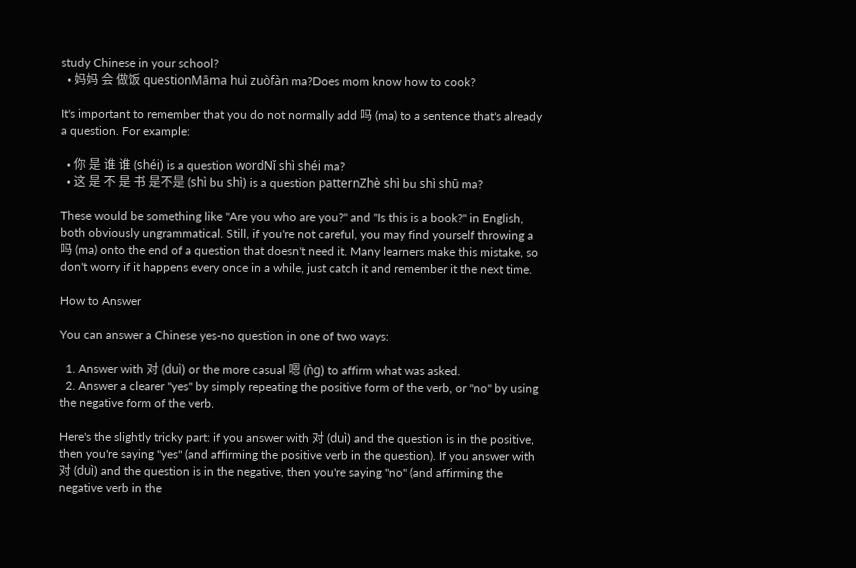study Chinese in your school?
  • 妈妈 会 做饭 questionMāma huì zuòfàn ma?Does mom know how to cook?

It's important to remember that you do not normally add 吗 (ma) to a sentence that's already a question. For example:

  • 你 是 谁 谁 (shéi) is a question wordNǐ shì shéi ma?
  • 这 是 不 是 书 是不是 (shì bu shì) is a question patternZhè shì bu shì shū ma?

These would be something like "Are you who are you?" and "Is this is a book?" in English, both obviously ungrammatical. Still, if you're not careful, you may find yourself throwing a 吗 (ma) onto the end of a question that doesn't need it. Many learners make this mistake, so don't worry if it happens every once in a while, just catch it and remember it the next time.

How to Answer

You can answer a Chinese yes-no question in one of two ways:

  1. Answer with 对 (duì) or the more casual 嗯 (ǹg) to affirm what was asked.
  2. Answer a clearer "yes" by simply repeating the positive form of the verb, or "no" by using the negative form of the verb.

Here's the slightly tricky part: if you answer with 对 (duì) and the question is in the positive, then you're saying "yes" (and affirming the positive verb in the question). If you answer with 对 (duì) and the question is in the negative, then you're saying "no" (and affirming the negative verb in the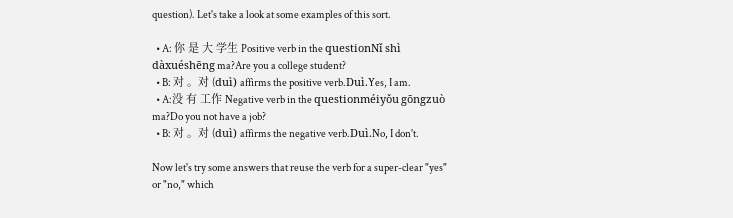question). Let's take a look at some examples of this sort.

  • A: 你 是 大 学生 Positive verb in the questionNǐ shì dàxuéshēng ma?Are you a college student?
  • B: 对 。对 (duì) affirms the positive verb.Duì.Yes, I am.
  • A:没 有 工作 Negative verb in the questionméiyǒu gōngzuò ma?Do you not have a job?
  • B: 对 。对 (duì) affirms the negative verb.Duì.No, I don't.

Now let's try some answers that reuse the verb for a super-clear "yes" or "no," which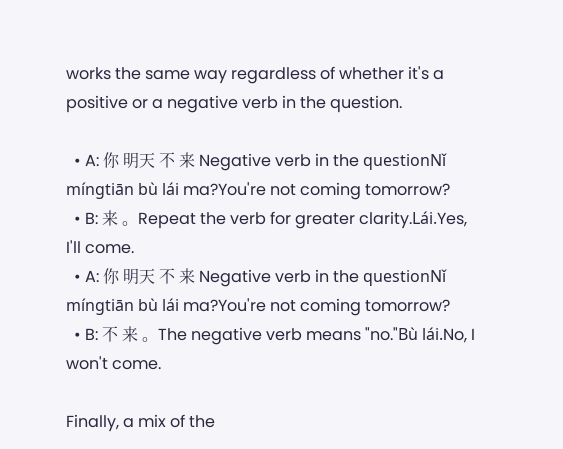works the same way regardless of whether it's a positive or a negative verb in the question.

  • A: 你 明天 不 来 Negative verb in the questionNǐ míngtiān bù lái ma?You're not coming tomorrow?
  • B: 来 。Repeat the verb for greater clarity.Lái.Yes, I'll come.
  • A: 你 明天 不 来 Negative verb in the questionNǐ míngtiān bù lái ma?You're not coming tomorrow?
  • B: 不 来 。The negative verb means "no."Bù lái.No, I won't come.

Finally, a mix of the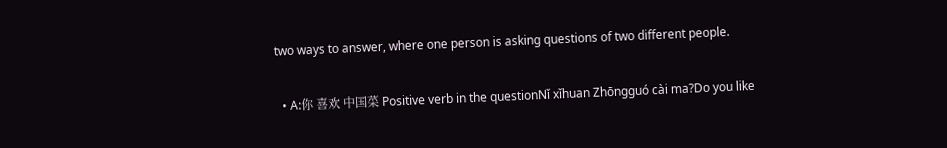two ways to answer, where one person is asking questions of two different people.

  • A:你 喜欢 中国菜 Positive verb in the questionNǐ xǐhuan Zhōngguó cài ma?Do you like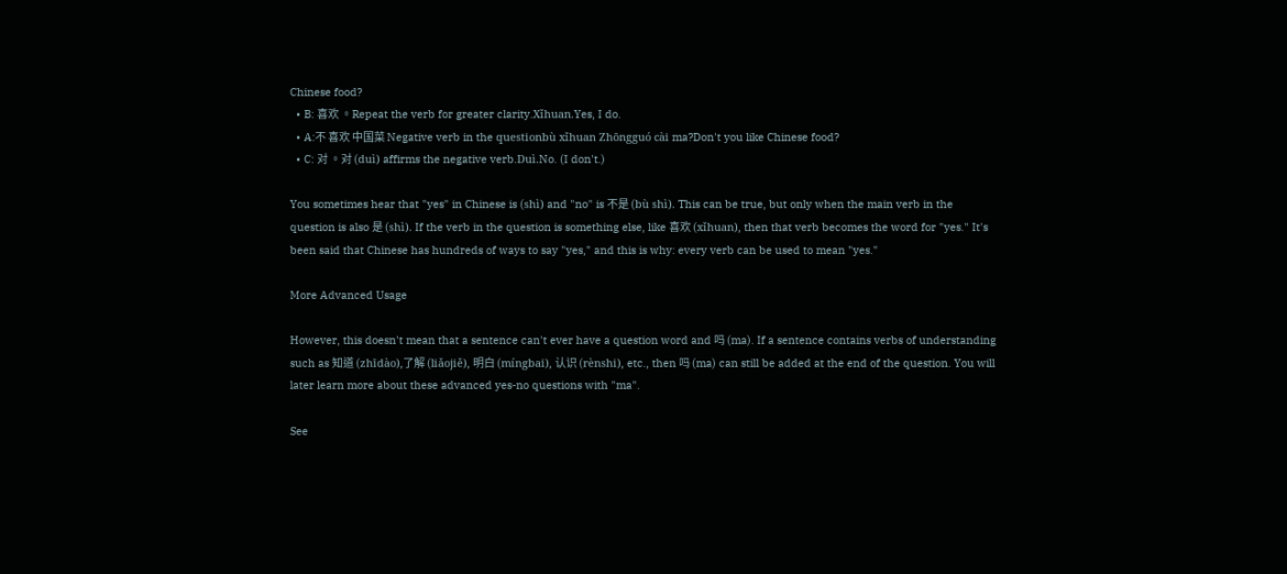Chinese food?
  • B: 喜欢 。Repeat the verb for greater clarity.Xǐhuan.Yes, I do.
  • A:不 喜欢 中国菜 Negative verb in the questionbù xǐhuan Zhōngguó cài ma?Don't you like Chinese food?
  • C: 对 。对 (duì) affirms the negative verb.Duì.No. (I don't.)

You sometimes hear that "yes" in Chinese is (shì) and "no" is 不是 (bù shì). This can be true, but only when the main verb in the question is also 是 (shì). If the verb in the question is something else, like 喜欢 (xǐhuan), then that verb becomes the word for "yes." It's been said that Chinese has hundreds of ways to say "yes," and this is why: every verb can be used to mean "yes."

More Advanced Usage

However, this doesn't mean that a sentence can't ever have a question word and 吗 (ma). If a sentence contains verbs of understanding such as 知道 (zhīdào),了解 (liǎojiě), 明白 (míngbai), 认识 (rènshi), etc., then 吗 (ma) can still be added at the end of the question. You will later learn more about these advanced yes-no questions with "ma".

See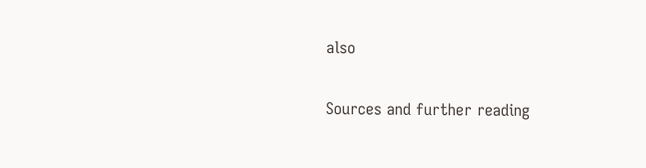also

Sources and further reading